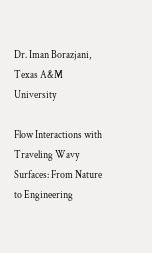Dr. Iman Borazjani, Texas A&M University

Flow Interactions with Traveling Wavy Surfaces: From Nature to Engineering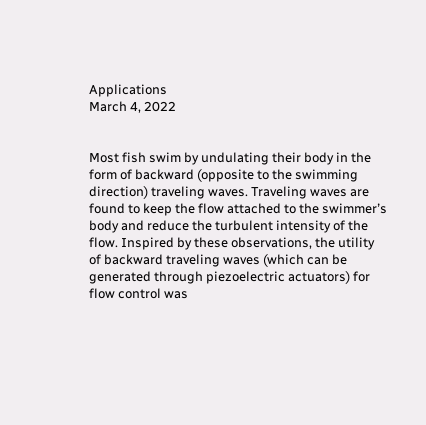Applications
March 4, 2022


Most fish swim by undulating their body in the form of backward (opposite to the swimming direction) traveling waves. Traveling waves are found to keep the flow attached to the swimmerʼs body and reduce the turbulent intensity of the flow. Inspired by these observations, the utility of backward traveling waves (which can be generated through piezoelectric actuators) for flow control was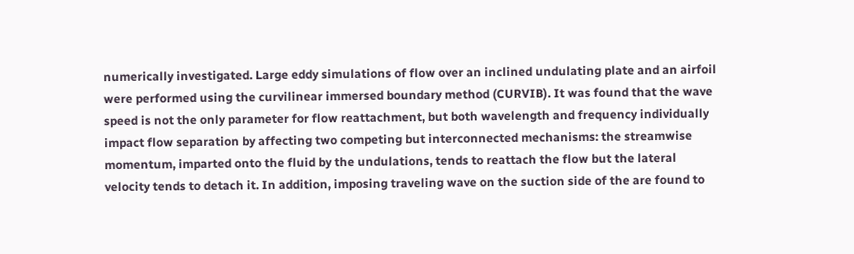numerically investigated. Large eddy simulations of flow over an inclined undulating plate and an airfoil were performed using the curvilinear immersed boundary method (CURVIB). It was found that the wave speed is not the only parameter for flow reattachment, but both wavelength and frequency individually impact flow separation by affecting two competing but interconnected mechanisms: the streamwise momentum, imparted onto the fluid by the undulations, tends to reattach the flow but the lateral velocity tends to detach it. In addition, imposing traveling wave on the suction side of the are found to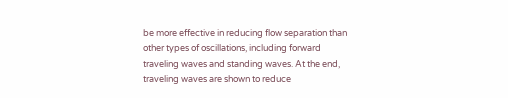be more effective in reducing flow separation than other types of oscillations, including forward traveling waves and standing waves. At the end, traveling waves are shown to reduce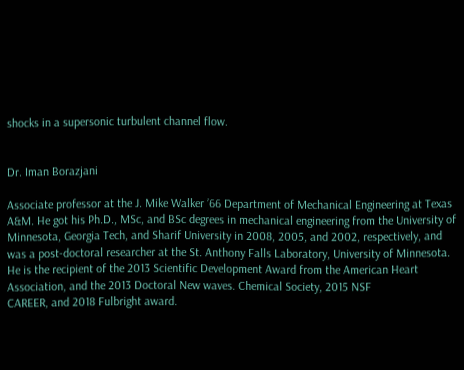shocks in a supersonic turbulent channel flow.


Dr. Iman Borazjani

Associate professor at the J. Mike Walker ʼ66 Department of Mechanical Engineering at Texas A&M. He got his Ph.D., MSc, and BSc degrees in mechanical engineering from the University of Minnesota, Georgia Tech, and Sharif University in 2008, 2005, and 2002, respectively, and was a post-doctoral researcher at the St. Anthony Falls Laboratory, University of Minnesota. He is the recipient of the 2013 Scientific Development Award from the American Heart Association, and the 2013 Doctoral New waves. Chemical Society, 2015 NSF
CAREER, and 2018 Fulbright award.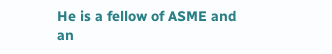He is a fellow of ASME and an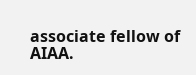associate fellow of AIAA.